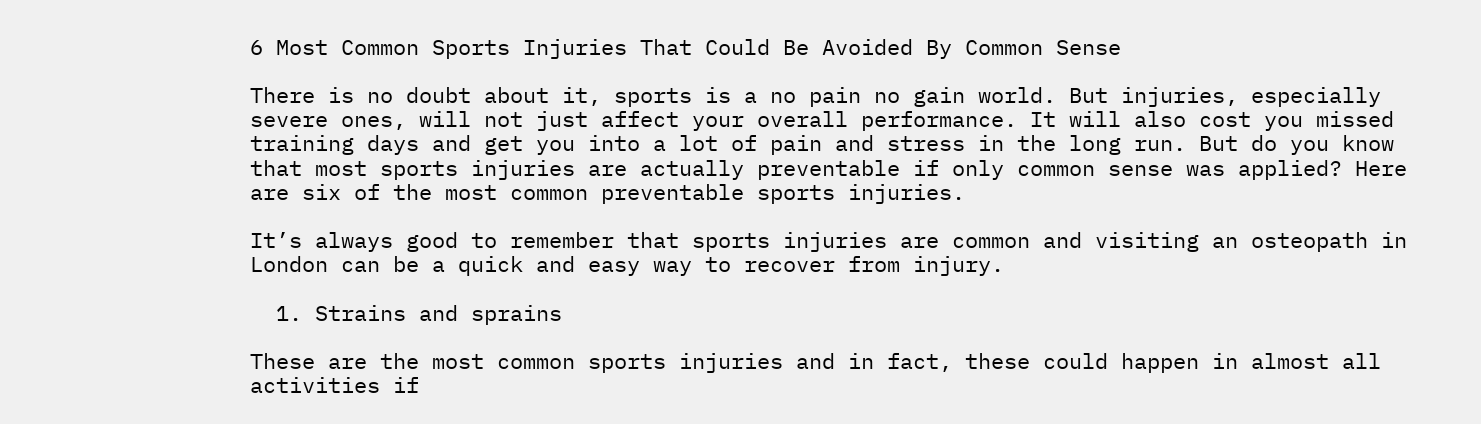6 Most Common Sports Injuries That Could Be Avoided By Common Sense

There is no doubt about it, sports is a no pain no gain world. But injuries, especially severe ones, will not just affect your overall performance. It will also cost you missed training days and get you into a lot of pain and stress in the long run. But do you know that most sports injuries are actually preventable if only common sense was applied? Here are six of the most common preventable sports injuries.

It’s always good to remember that sports injuries are common and visiting an osteopath in London can be a quick and easy way to recover from injury.

  1. Strains and sprains

These are the most common sports injuries and in fact, these could happen in almost all activities if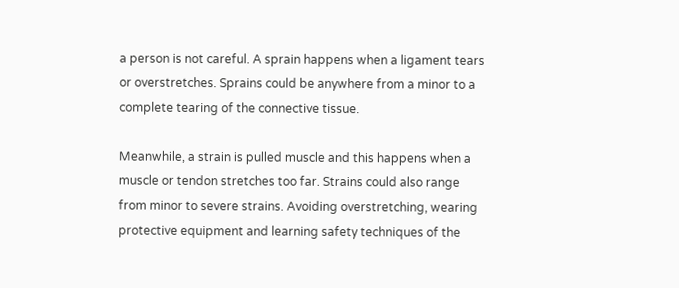a person is not careful. A sprain happens when a ligament tears or overstretches. Sprains could be anywhere from a minor to a complete tearing of the connective tissue.

Meanwhile, a strain is pulled muscle and this happens when a muscle or tendon stretches too far. Strains could also range from minor to severe strains. Avoiding overstretching, wearing protective equipment and learning safety techniques of the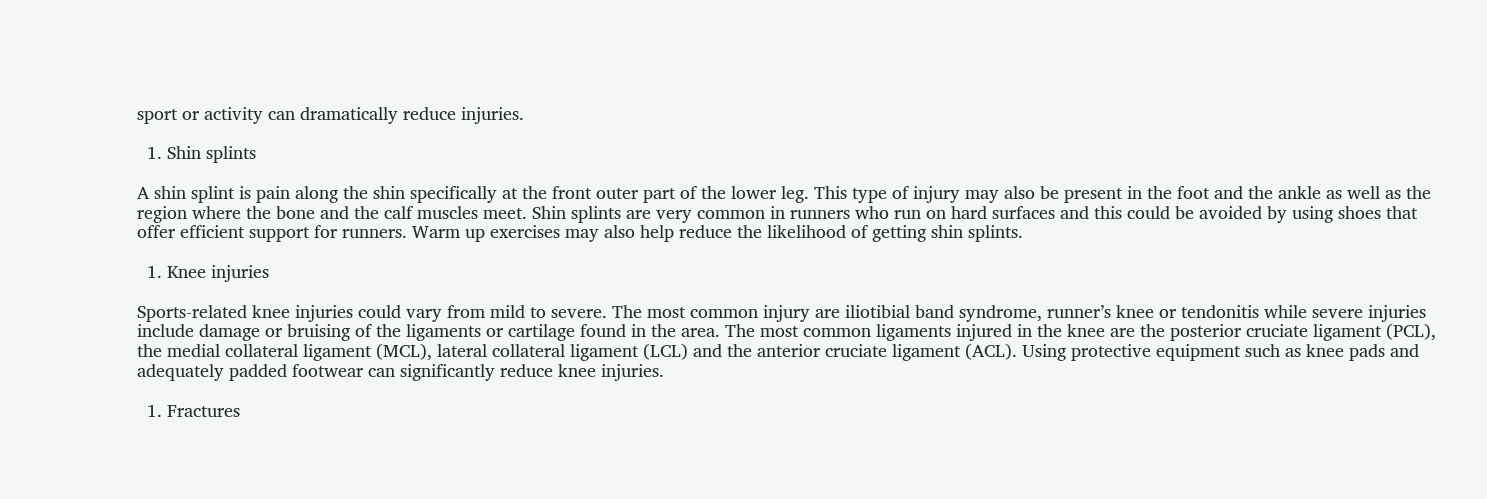sport or activity can dramatically reduce injuries.

  1. Shin splints

A shin splint is pain along the shin specifically at the front outer part of the lower leg. This type of injury may also be present in the foot and the ankle as well as the region where the bone and the calf muscles meet. Shin splints are very common in runners who run on hard surfaces and this could be avoided by using shoes that offer efficient support for runners. Warm up exercises may also help reduce the likelihood of getting shin splints.

  1. Knee injuries

Sports-related knee injuries could vary from mild to severe. The most common injury are iliotibial band syndrome, runner’s knee or tendonitis while severe injuries include damage or bruising of the ligaments or cartilage found in the area. The most common ligaments injured in the knee are the posterior cruciate ligament (PCL), the medial collateral ligament (MCL), lateral collateral ligament (LCL) and the anterior cruciate ligament (ACL). Using protective equipment such as knee pads and adequately padded footwear can significantly reduce knee injuries.

  1. Fractures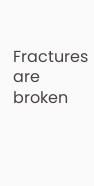Fractures are broken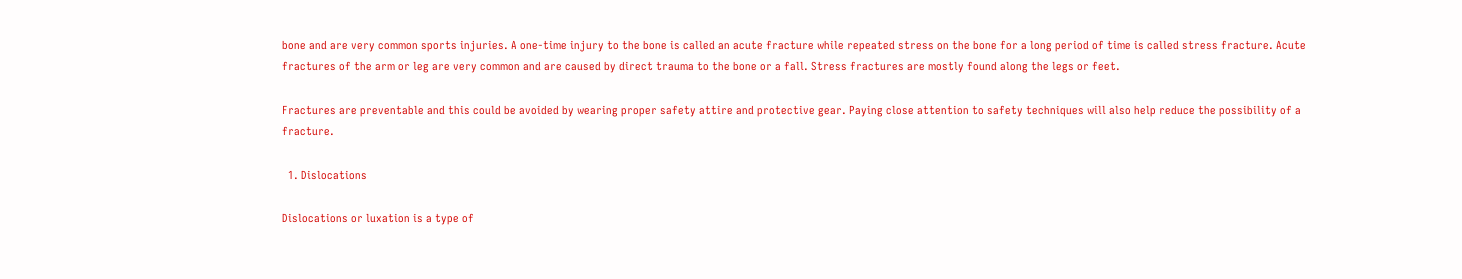bone and are very common sports injuries. A one-time injury to the bone is called an acute fracture while repeated stress on the bone for a long period of time is called stress fracture. Acute fractures of the arm or leg are very common and are caused by direct trauma to the bone or a fall. Stress fractures are mostly found along the legs or feet.

Fractures are preventable and this could be avoided by wearing proper safety attire and protective gear. Paying close attention to safety techniques will also help reduce the possibility of a fracture.

  1. Dislocations

Dislocations or luxation is a type of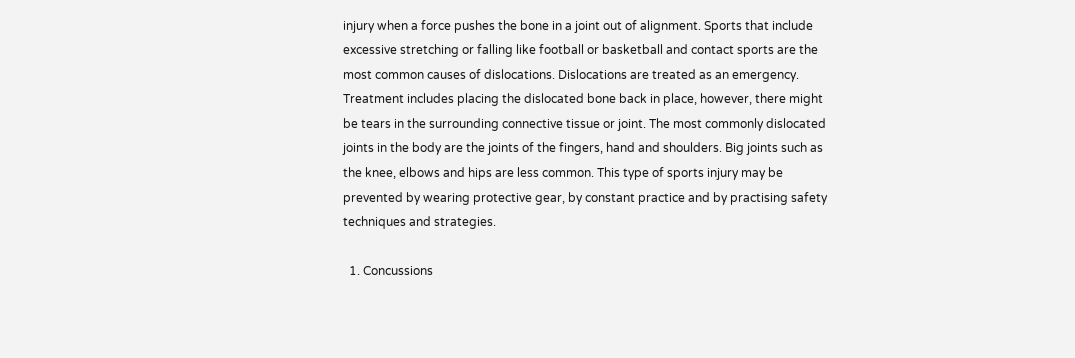injury when a force pushes the bone in a joint out of alignment. Sports that include excessive stretching or falling like football or basketball and contact sports are the most common causes of dislocations. Dislocations are treated as an emergency. Treatment includes placing the dislocated bone back in place, however, there might be tears in the surrounding connective tissue or joint. The most commonly dislocated joints in the body are the joints of the fingers, hand and shoulders. Big joints such as the knee, elbows and hips are less common. This type of sports injury may be prevented by wearing protective gear, by constant practice and by practising safety techniques and strategies.

  1. Concussions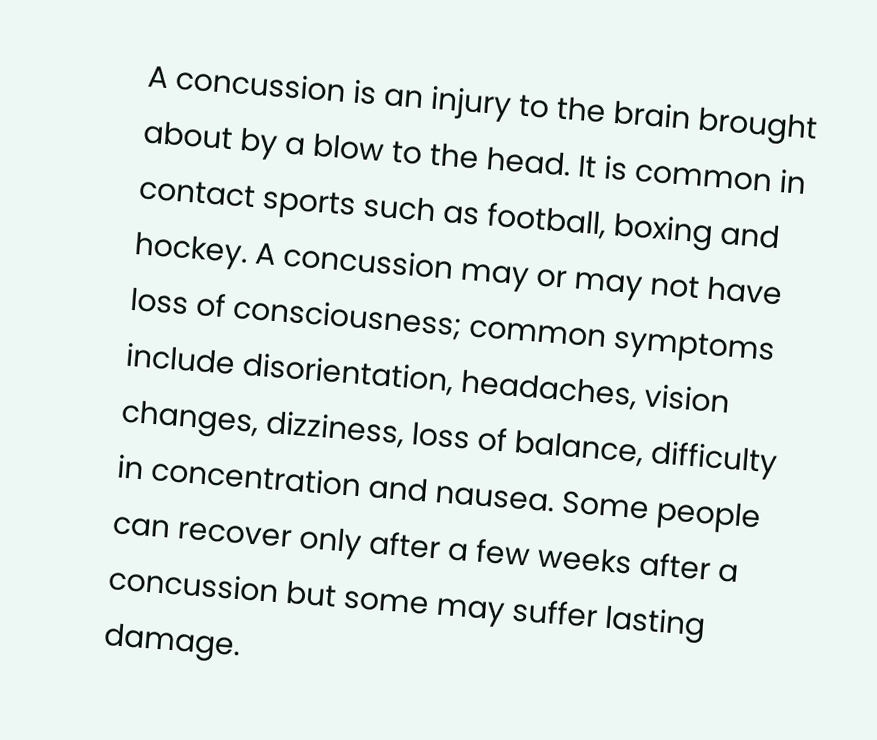A concussion is an injury to the brain brought about by a blow to the head. It is common in contact sports such as football, boxing and hockey. A concussion may or may not have loss of consciousness; common symptoms include disorientation, headaches, vision changes, dizziness, loss of balance, difficulty in concentration and nausea. Some people can recover only after a few weeks after a concussion but some may suffer lasting damage.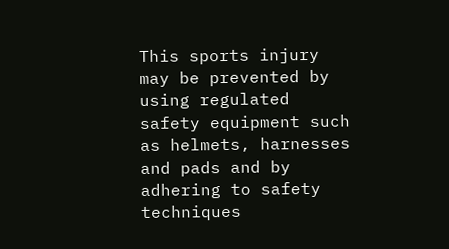This sports injury may be prevented by using regulated safety equipment such as helmets, harnesses and pads and by adhering to safety techniques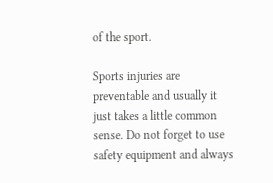of the sport.

Sports injuries are preventable and usually it just takes a little common sense. Do not forget to use safety equipment and always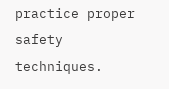practice proper safety techniques.